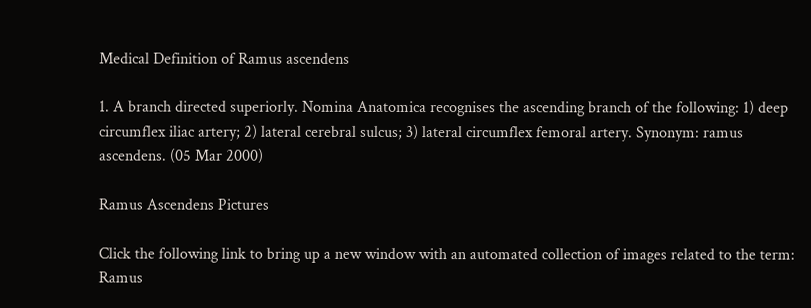Medical Definition of Ramus ascendens

1. A branch directed superiorly. Nomina Anatomica recognises the ascending branch of the following: 1) deep circumflex iliac artery; 2) lateral cerebral sulcus; 3) lateral circumflex femoral artery. Synonym: ramus ascendens. (05 Mar 2000)

Ramus Ascendens Pictures

Click the following link to bring up a new window with an automated collection of images related to the term: Ramus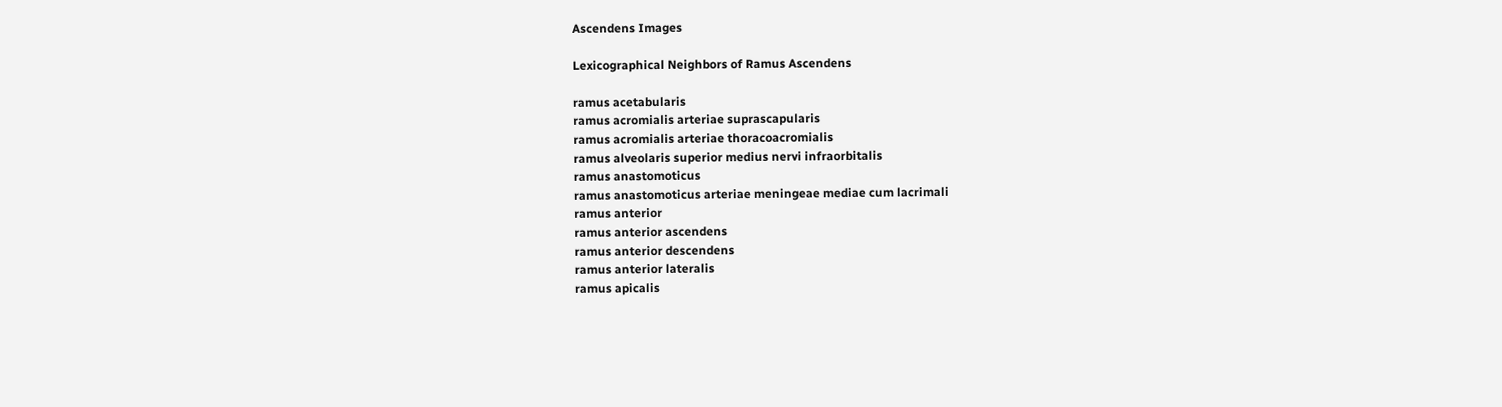Ascendens Images

Lexicographical Neighbors of Ramus Ascendens

ramus acetabularis
ramus acromialis arteriae suprascapularis
ramus acromialis arteriae thoracoacromialis
ramus alveolaris superior medius nervi infraorbitalis
ramus anastomoticus
ramus anastomoticus arteriae meningeae mediae cum lacrimali
ramus anterior
ramus anterior ascendens
ramus anterior descendens
ramus anterior lateralis
ramus apicalis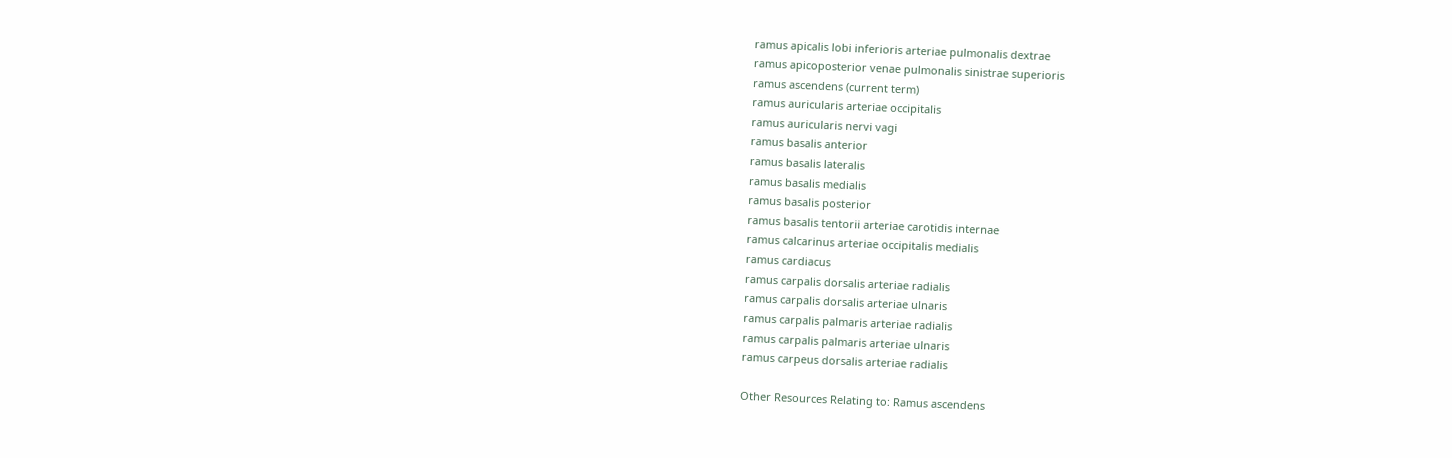ramus apicalis lobi inferioris arteriae pulmonalis dextrae
ramus apicoposterior venae pulmonalis sinistrae superioris
ramus ascendens (current term)
ramus auricularis arteriae occipitalis
ramus auricularis nervi vagi
ramus basalis anterior
ramus basalis lateralis
ramus basalis medialis
ramus basalis posterior
ramus basalis tentorii arteriae carotidis internae
ramus calcarinus arteriae occipitalis medialis
ramus cardiacus
ramus carpalis dorsalis arteriae radialis
ramus carpalis dorsalis arteriae ulnaris
ramus carpalis palmaris arteriae radialis
ramus carpalis palmaris arteriae ulnaris
ramus carpeus dorsalis arteriae radialis

Other Resources Relating to: Ramus ascendens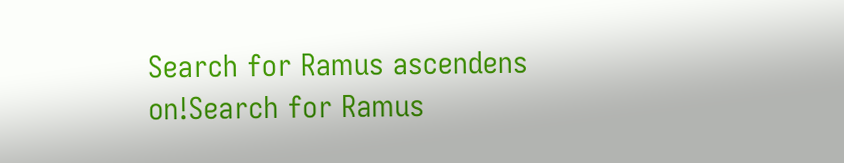Search for Ramus ascendens on!Search for Ramus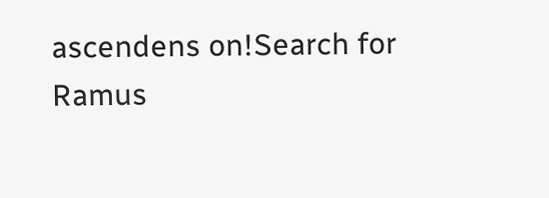ascendens on!Search for Ramus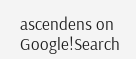ascendens on Google!Search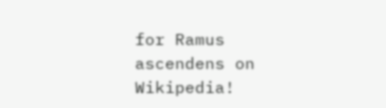for Ramus ascendens on Wikipedia!